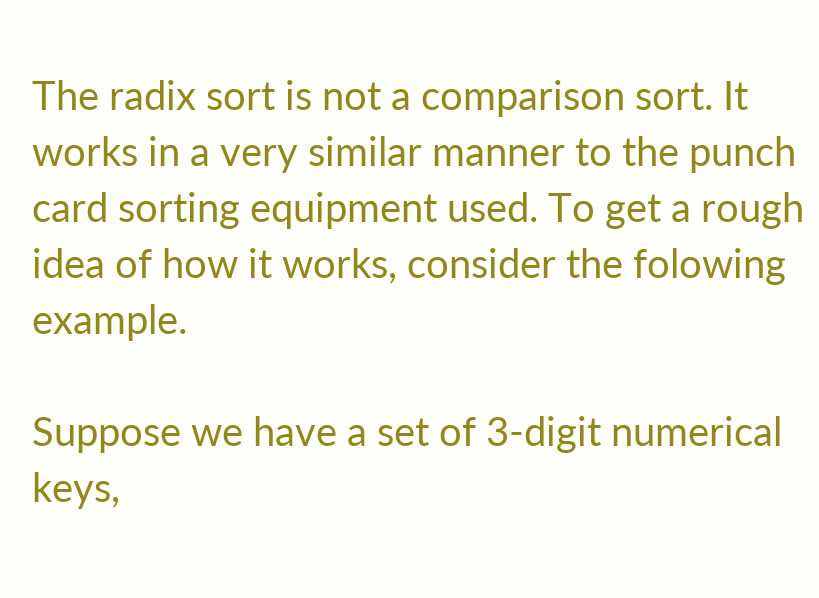The radix sort is not a comparison sort. It works in a very similar manner to the punch card sorting equipment used. To get a rough idea of how it works, consider the folowing example.

Suppose we have a set of 3-digit numerical keys,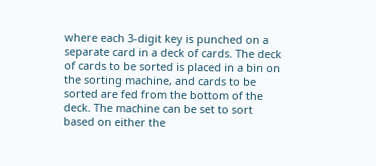where each 3-digit key is punched on a separate card in a deck of cards. The deck of cards to be sorted is placed in a bin on the sorting machine, and cards to be sorted are fed from the bottom of the deck. The machine can be set to sort based on either the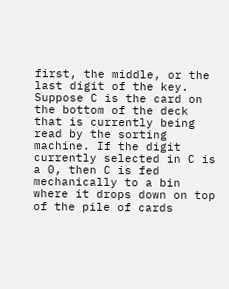first, the middle, or the last digit of the key. Suppose C is the card on the bottom of the deck that is currently being read by the sorting machine. If the digit currently selected in C is a 0, then C is fed mechanically to a bin where it drops down on top of the pile of cards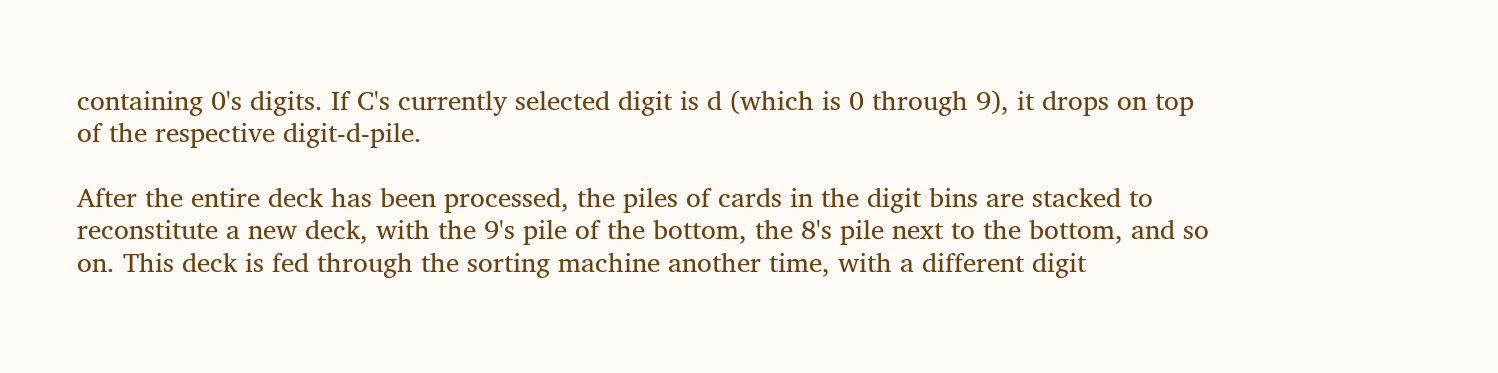containing 0's digits. If C's currently selected digit is d (which is 0 through 9), it drops on top of the respective digit-d-pile.

After the entire deck has been processed, the piles of cards in the digit bins are stacked to reconstitute a new deck, with the 9's pile of the bottom, the 8's pile next to the bottom, and so on. This deck is fed through the sorting machine another time, with a different digit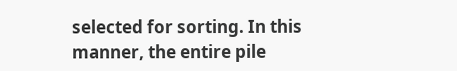selected for sorting. In this manner, the entire pile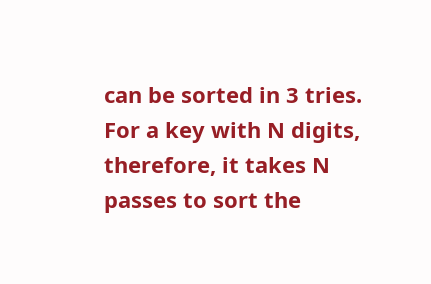can be sorted in 3 tries. For a key with N digits, therefore, it takes N passes to sort the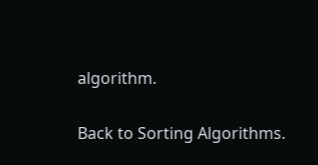algorithm.

Back to Sorting Algorithms.